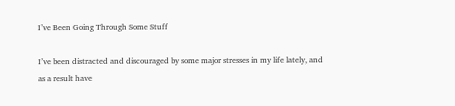I’ve Been Going Through Some Stuff

I’ve been distracted and discouraged by some major stresses in my life lately, and as a result have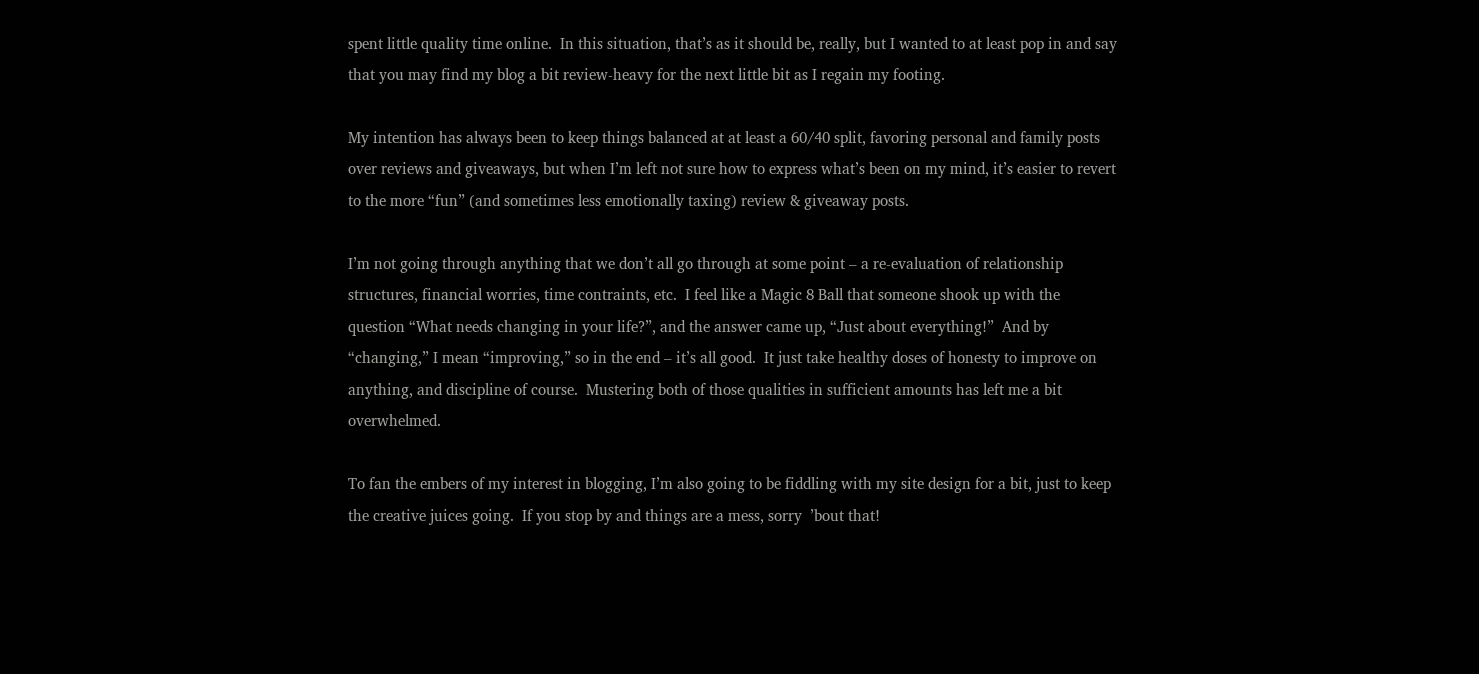spent little quality time online.  In this situation, that’s as it should be, really, but I wanted to at least pop in and say that you may find my blog a bit review-heavy for the next little bit as I regain my footing.

My intention has always been to keep things balanced at at least a 60/40 split, favoring personal and family posts over reviews and giveaways, but when I’m left not sure how to express what’s been on my mind, it’s easier to revert to the more “fun” (and sometimes less emotionally taxing) review & giveaway posts.

I’m not going through anything that we don’t all go through at some point – a re-evaluation of relationship structures, financial worries, time contraints, etc.  I feel like a Magic 8 Ball that someone shook up with the question “What needs changing in your life?”, and the answer came up, “Just about everything!”  And by “changing,” I mean “improving,” so in the end – it’s all good.  It just take healthy doses of honesty to improve on anything, and discipline of course.  Mustering both of those qualities in sufficient amounts has left me a bit overwhelmed.

To fan the embers of my interest in blogging, I’m also going to be fiddling with my site design for a bit, just to keep the creative juices going.  If you stop by and things are a mess, sorry  ’bout that!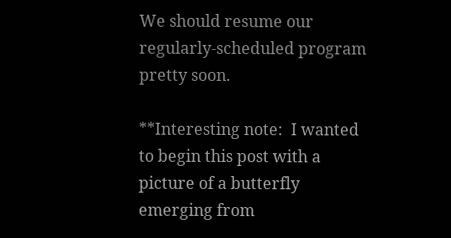We should resume our regularly-scheduled program pretty soon.

**Interesting note:  I wanted to begin this post with a picture of a butterfly emerging from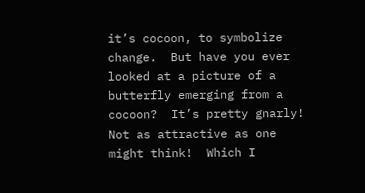it’s cocoon, to symbolize change.  But have you ever looked at a picture of a butterfly emerging from a cocoon?  It’s pretty gnarly!  Not as attractive as one might think!  Which I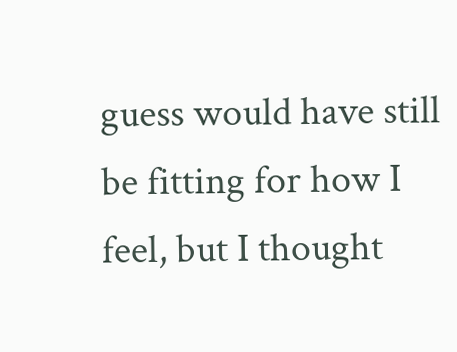guess would have still be fitting for how I feel, but I thought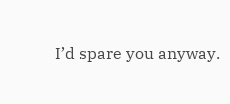I’d spare you anyway.